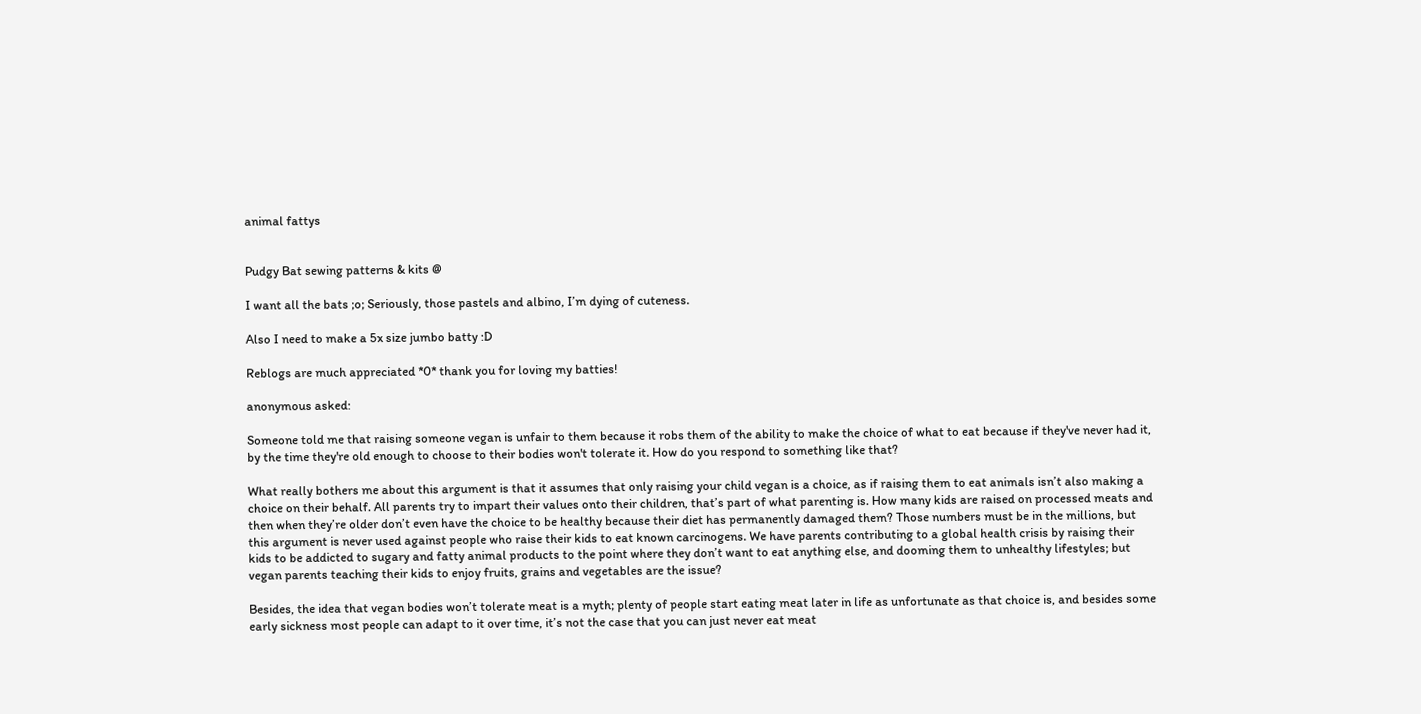animal fattys


Pudgy Bat sewing patterns & kits @

I want all the bats ;o; Seriously, those pastels and albino, I’m dying of cuteness.

Also I need to make a 5x size jumbo batty :D

Reblogs are much appreciated *0* thank you for loving my batties!

anonymous asked:

Someone told me that raising someone vegan is unfair to them because it robs them of the ability to make the choice of what to eat because if they've never had it, by the time they're old enough to choose to their bodies won't tolerate it. How do you respond to something like that?

What really bothers me about this argument is that it assumes that only raising your child vegan is a choice, as if raising them to eat animals isn’t also making a choice on their behalf. All parents try to impart their values onto their children, that’s part of what parenting is. How many kids are raised on processed meats and then when they’re older don’t even have the choice to be healthy because their diet has permanently damaged them? Those numbers must be in the millions, but this argument is never used against people who raise their kids to eat known carcinogens. We have parents contributing to a global health crisis by raising their kids to be addicted to sugary and fatty animal products to the point where they don’t want to eat anything else, and dooming them to unhealthy lifestyles; but vegan parents teaching their kids to enjoy fruits, grains and vegetables are the issue?

Besides, the idea that vegan bodies won’t tolerate meat is a myth; plenty of people start eating meat later in life as unfortunate as that choice is, and besides some early sickness most people can adapt to it over time, it’s not the case that you can just never eat meat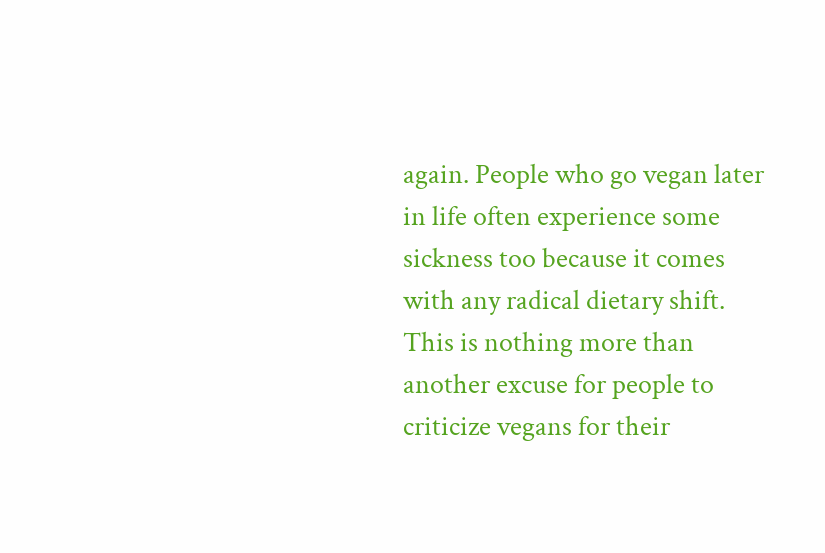again. People who go vegan later in life often experience some sickness too because it comes with any radical dietary shift. This is nothing more than another excuse for people to criticize vegans for their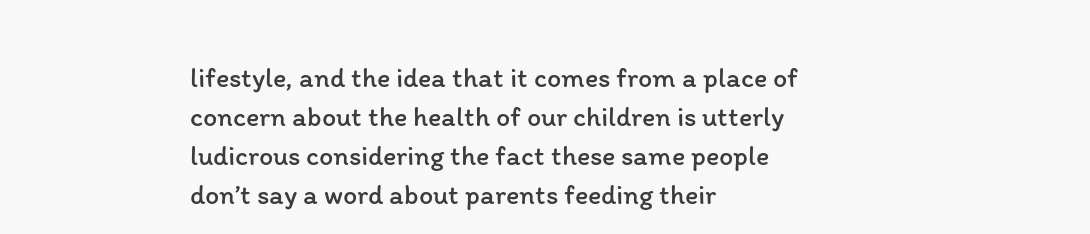lifestyle, and the idea that it comes from a place of concern about the health of our children is utterly ludicrous considering the fact these same people don’t say a word about parents feeding their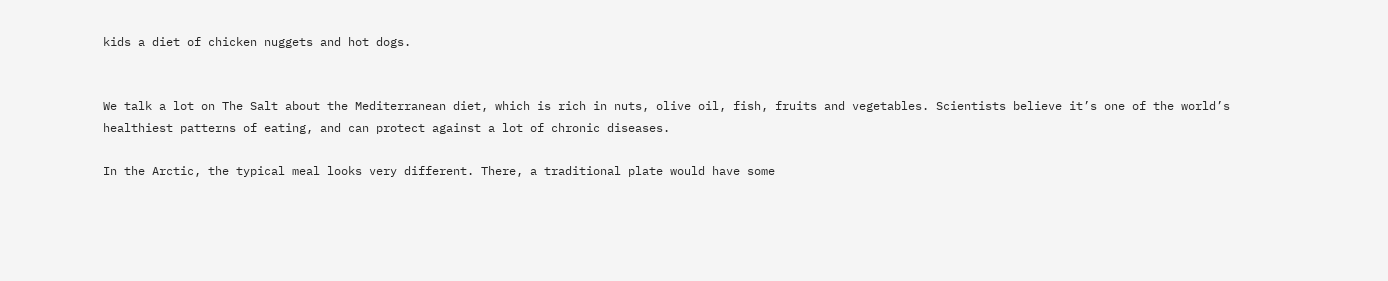kids a diet of chicken nuggets and hot dogs.


We talk a lot on The Salt about the Mediterranean diet, which is rich in nuts, olive oil, fish, fruits and vegetables. Scientists believe it’s one of the world’s healthiest patterns of eating, and can protect against a lot of chronic diseases.

In the Arctic, the typical meal looks very different. There, a traditional plate would have some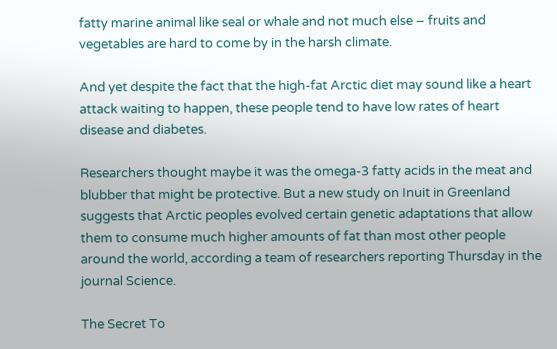fatty marine animal like seal or whale and not much else – fruits and vegetables are hard to come by in the harsh climate.

And yet despite the fact that the high-fat Arctic diet may sound like a heart attack waiting to happen, these people tend to have low rates of heart disease and diabetes.

Researchers thought maybe it was the omega-3 fatty acids in the meat and blubber that might be protective. But a new study on Inuit in Greenland suggests that Arctic peoples evolved certain genetic adaptations that allow them to consume much higher amounts of fat than most other people around the world, according a team of researchers reporting Thursday in the journal Science.

The Secret To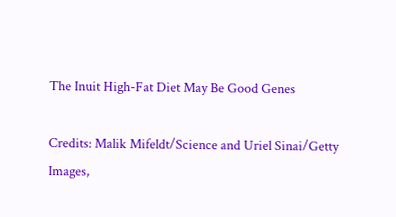The Inuit High-Fat Diet May Be Good Genes

Credits: Malik Mifeldt/Science and Uriel Sinai/Getty Images,